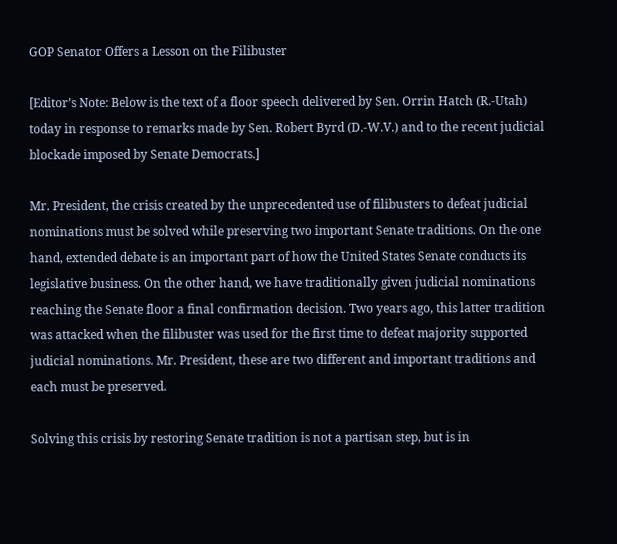GOP Senator Offers a Lesson on the Filibuster

[Editor’s Note: Below is the text of a floor speech delivered by Sen. Orrin Hatch (R.-Utah) today in response to remarks made by Sen. Robert Byrd (D.-W.V.) and to the recent judicial blockade imposed by Senate Democrats.]

Mr. President, the crisis created by the unprecedented use of filibusters to defeat judicial nominations must be solved while preserving two important Senate traditions. On the one hand, extended debate is an important part of how the United States Senate conducts its legislative business. On the other hand, we have traditionally given judicial nominations reaching the Senate floor a final confirmation decision. Two years ago, this latter tradition was attacked when the filibuster was used for the first time to defeat majority supported judicial nominations. Mr. President, these are two different and important traditions and each must be preserved.

Solving this crisis by restoring Senate tradition is not a partisan step, but is in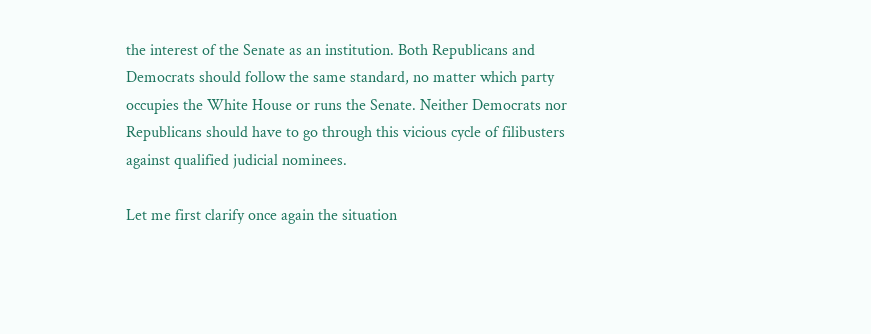the interest of the Senate as an institution. Both Republicans and Democrats should follow the same standard, no matter which party occupies the White House or runs the Senate. Neither Democrats nor Republicans should have to go through this vicious cycle of filibusters against qualified judicial nominees.

Let me first clarify once again the situation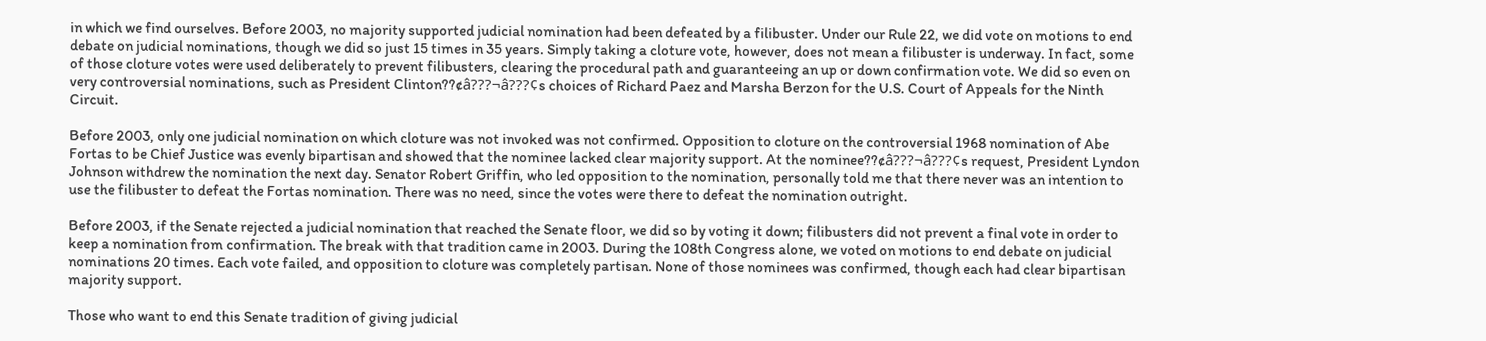in which we find ourselves. Before 2003, no majority supported judicial nomination had been defeated by a filibuster. Under our Rule 22, we did vote on motions to end debate on judicial nominations, though we did so just 15 times in 35 years. Simply taking a cloture vote, however, does not mean a filibuster is underway. In fact, some of those cloture votes were used deliberately to prevent filibusters, clearing the procedural path and guaranteeing an up or down confirmation vote. We did so even on very controversial nominations, such as President Clinton??¢â???¬â???¢s choices of Richard Paez and Marsha Berzon for the U.S. Court of Appeals for the Ninth Circuit.

Before 2003, only one judicial nomination on which cloture was not invoked was not confirmed. Opposition to cloture on the controversial 1968 nomination of Abe Fortas to be Chief Justice was evenly bipartisan and showed that the nominee lacked clear majority support. At the nominee??¢â???¬â???¢s request, President Lyndon Johnson withdrew the nomination the next day. Senator Robert Griffin, who led opposition to the nomination, personally told me that there never was an intention to use the filibuster to defeat the Fortas nomination. There was no need, since the votes were there to defeat the nomination outright.

Before 2003, if the Senate rejected a judicial nomination that reached the Senate floor, we did so by voting it down; filibusters did not prevent a final vote in order to keep a nomination from confirmation. The break with that tradition came in 2003. During the 108th Congress alone, we voted on motions to end debate on judicial nominations 20 times. Each vote failed, and opposition to cloture was completely partisan. None of those nominees was confirmed, though each had clear bipartisan majority support.

Those who want to end this Senate tradition of giving judicial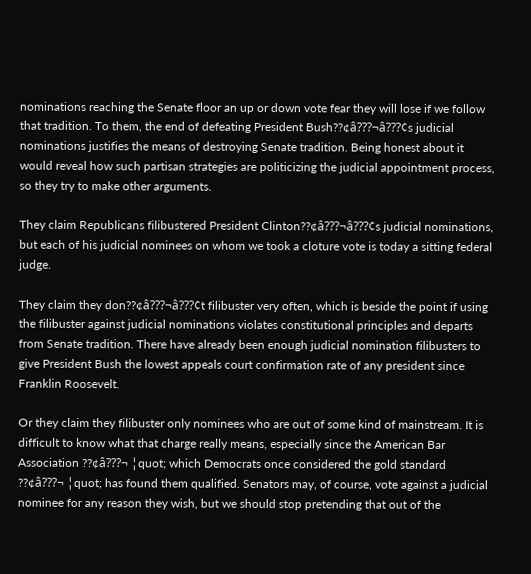nominations reaching the Senate floor an up or down vote fear they will lose if we follow that tradition. To them, the end of defeating President Bush??¢â???¬â???¢s judicial nominations justifies the means of destroying Senate tradition. Being honest about it would reveal how such partisan strategies are politicizing the judicial appointment process, so they try to make other arguments.

They claim Republicans filibustered President Clinton??¢â???¬â???¢s judicial nominations, but each of his judicial nominees on whom we took a cloture vote is today a sitting federal judge.

They claim they don??¢â???¬â???¢t filibuster very often, which is beside the point if using the filibuster against judicial nominations violates constitutional principles and departs from Senate tradition. There have already been enough judicial nomination filibusters to give President Bush the lowest appeals court confirmation rate of any president since Franklin Roosevelt.

Or they claim they filibuster only nominees who are out of some kind of mainstream. It is difficult to know what that charge really means, especially since the American Bar Association ??¢â???¬ ¦quot; which Democrats once considered the gold standard ??¢â???¬ ¦quot; has found them qualified. Senators may, of course, vote against a judicial nominee for any reason they wish, but we should stop pretending that out of the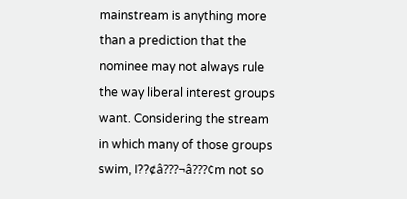mainstream is anything more than a prediction that the nominee may not always rule the way liberal interest groups want. Considering the stream in which many of those groups swim, I??¢â???¬â???¢m not so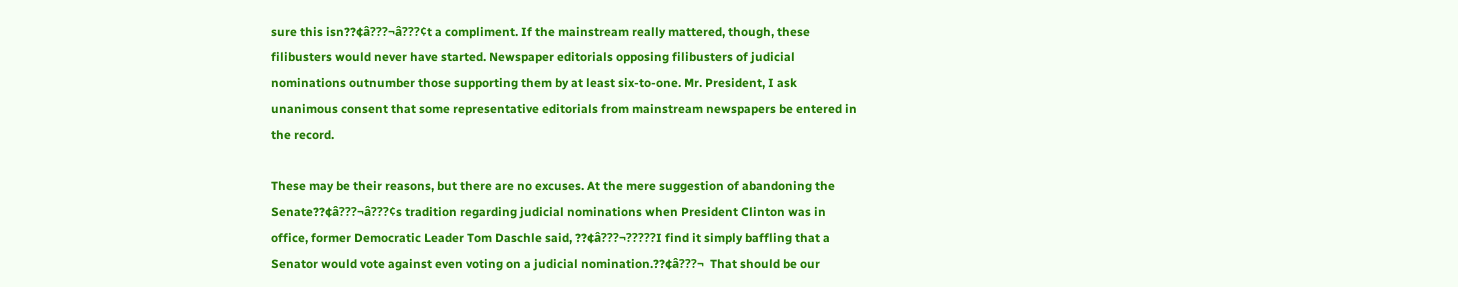sure this isn??¢â???¬â???¢t a compliment. If the mainstream really mattered, though, these filibusters would never have started. Newspaper editorials opposing filibusters of judicial nominations outnumber those supporting them by at least six-to-one. Mr. President, I ask unanimous consent that some representative editorials from mainstream newspapers be entered in the record.

These may be their reasons, but there are no excuses. At the mere suggestion of abandoning the Senate??¢â???¬â???¢s tradition regarding judicial nominations when President Clinton was in office, former Democratic Leader Tom Daschle said, ??¢â???¬?????I find it simply baffling that a Senator would vote against even voting on a judicial nomination.??¢â???¬  That should be our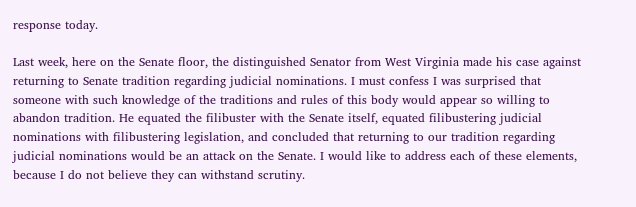response today.

Last week, here on the Senate floor, the distinguished Senator from West Virginia made his case against returning to Senate tradition regarding judicial nominations. I must confess I was surprised that someone with such knowledge of the traditions and rules of this body would appear so willing to abandon tradition. He equated the filibuster with the Senate itself, equated filibustering judicial nominations with filibustering legislation, and concluded that returning to our tradition regarding judicial nominations would be an attack on the Senate. I would like to address each of these elements, because I do not believe they can withstand scrutiny.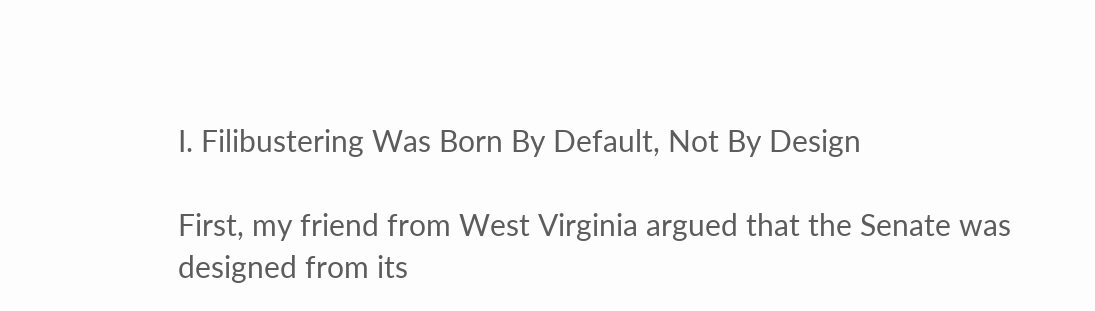I. Filibustering Was Born By Default, Not By Design

First, my friend from West Virginia argued that the Senate was designed from its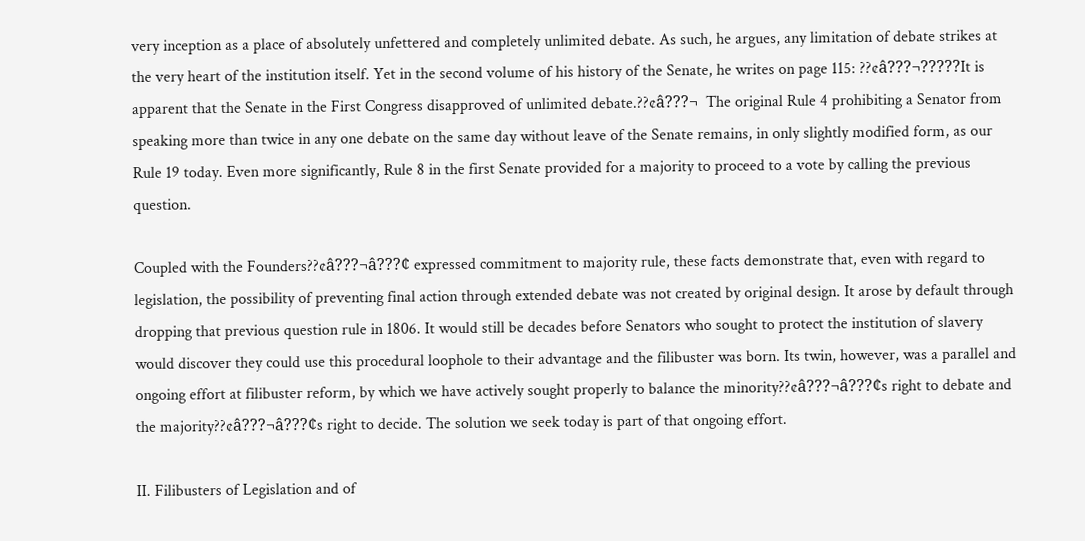very inception as a place of absolutely unfettered and completely unlimited debate. As such, he argues, any limitation of debate strikes at the very heart of the institution itself. Yet in the second volume of his history of the Senate, he writes on page 115: ??¢â???¬?????It is apparent that the Senate in the First Congress disapproved of unlimited debate.??¢â???¬  The original Rule 4 prohibiting a Senator from speaking more than twice in any one debate on the same day without leave of the Senate remains, in only slightly modified form, as our Rule 19 today. Even more significantly, Rule 8 in the first Senate provided for a majority to proceed to a vote by calling the previous question.

Coupled with the Founders??¢â???¬â???¢ expressed commitment to majority rule, these facts demonstrate that, even with regard to legislation, the possibility of preventing final action through extended debate was not created by original design. It arose by default through dropping that previous question rule in 1806. It would still be decades before Senators who sought to protect the institution of slavery would discover they could use this procedural loophole to their advantage and the filibuster was born. Its twin, however, was a parallel and ongoing effort at filibuster reform, by which we have actively sought properly to balance the minority??¢â???¬â???¢s right to debate and the majority??¢â???¬â???¢s right to decide. The solution we seek today is part of that ongoing effort.

II. Filibusters of Legislation and of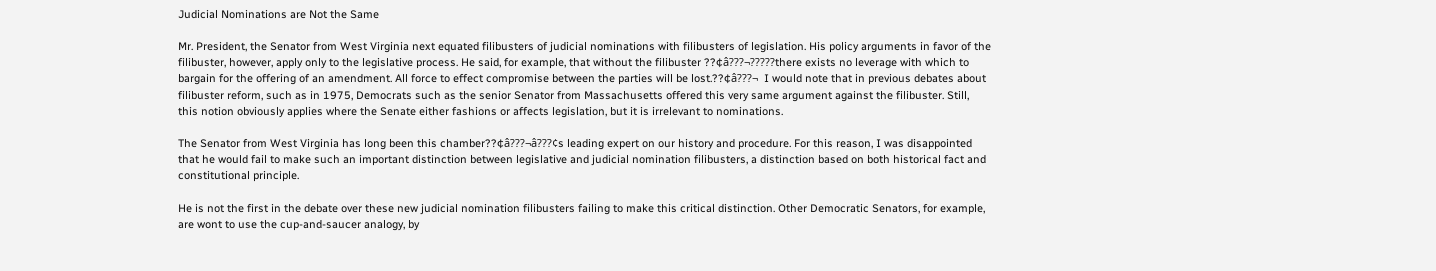Judicial Nominations are Not the Same

Mr. President, the Senator from West Virginia next equated filibusters of judicial nominations with filibusters of legislation. His policy arguments in favor of the filibuster, however, apply only to the legislative process. He said, for example, that without the filibuster ??¢â???¬?????there exists no leverage with which to bargain for the offering of an amendment. All force to effect compromise between the parties will be lost.??¢â???¬  I would note that in previous debates about filibuster reform, such as in 1975, Democrats such as the senior Senator from Massachusetts offered this very same argument against the filibuster. Still, this notion obviously applies where the Senate either fashions or affects legislation, but it is irrelevant to nominations.

The Senator from West Virginia has long been this chamber??¢â???¬â???¢s leading expert on our history and procedure. For this reason, I was disappointed that he would fail to make such an important distinction between legislative and judicial nomination filibusters, a distinction based on both historical fact and constitutional principle.

He is not the first in the debate over these new judicial nomination filibusters failing to make this critical distinction. Other Democratic Senators, for example, are wont to use the cup-and-saucer analogy, by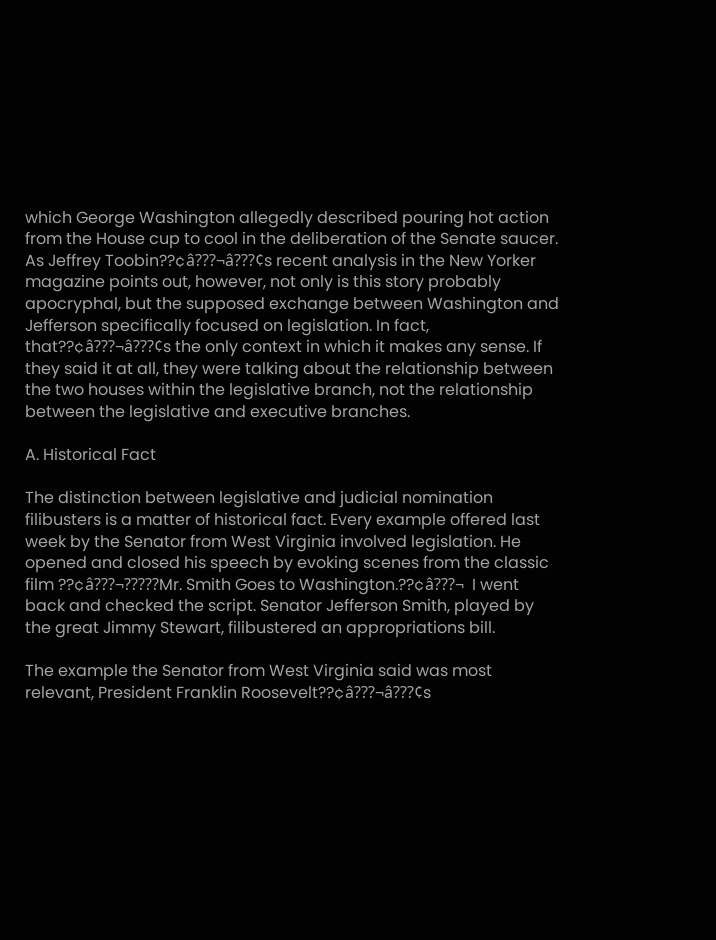which George Washington allegedly described pouring hot action from the House cup to cool in the deliberation of the Senate saucer. As Jeffrey Toobin??¢â???¬â???¢s recent analysis in the New Yorker magazine points out, however, not only is this story probably apocryphal, but the supposed exchange between Washington and Jefferson specifically focused on legislation. In fact, that??¢â???¬â???¢s the only context in which it makes any sense. If they said it at all, they were talking about the relationship between the two houses within the legislative branch, not the relationship between the legislative and executive branches.

A. Historical Fact

The distinction between legislative and judicial nomination filibusters is a matter of historical fact. Every example offered last week by the Senator from West Virginia involved legislation. He opened and closed his speech by evoking scenes from the classic film ??¢â???¬?????Mr. Smith Goes to Washington.??¢â???¬  I went back and checked the script. Senator Jefferson Smith, played by the great Jimmy Stewart, filibustered an appropriations bill.

The example the Senator from West Virginia said was most relevant, President Franklin Roosevelt??¢â???¬â???¢s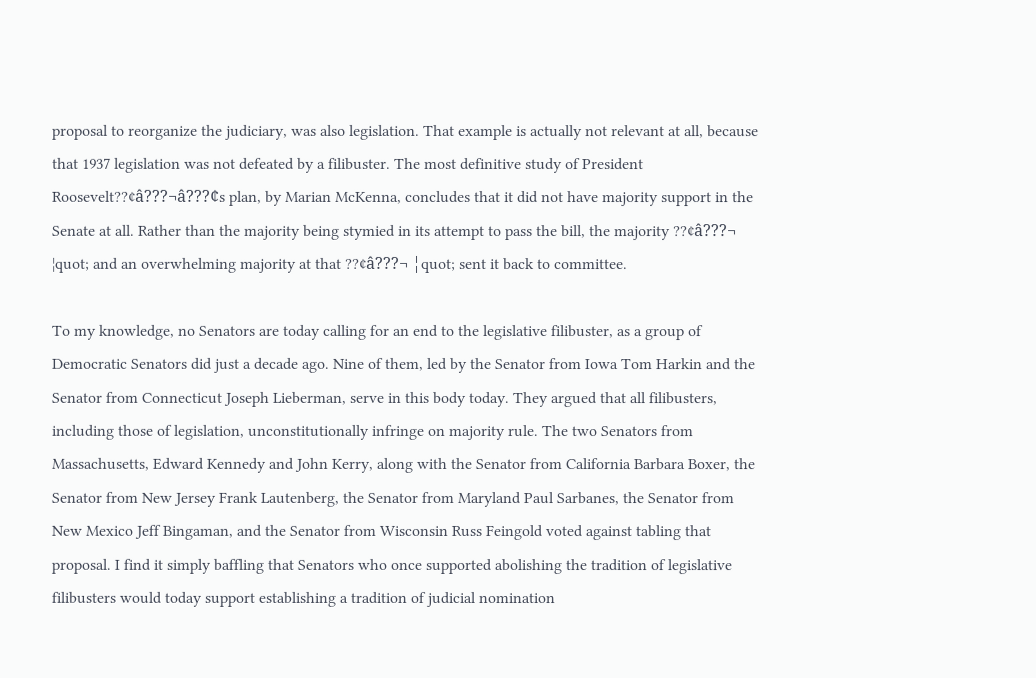proposal to reorganize the judiciary, was also legislation. That example is actually not relevant at all, because that 1937 legislation was not defeated by a filibuster. The most definitive study of President Roosevelt??¢â???¬â???¢s plan, by Marian McKenna, concludes that it did not have majority support in the Senate at all. Rather than the majority being stymied in its attempt to pass the bill, the majority ??¢â???¬ ¦quot; and an overwhelming majority at that ??¢â???¬ ¦quot; sent it back to committee.

To my knowledge, no Senators are today calling for an end to the legislative filibuster, as a group of Democratic Senators did just a decade ago. Nine of them, led by the Senator from Iowa Tom Harkin and the Senator from Connecticut Joseph Lieberman, serve in this body today. They argued that all filibusters, including those of legislation, unconstitutionally infringe on majority rule. The two Senators from Massachusetts, Edward Kennedy and John Kerry, along with the Senator from California Barbara Boxer, the Senator from New Jersey Frank Lautenberg, the Senator from Maryland Paul Sarbanes, the Senator from New Mexico Jeff Bingaman, and the Senator from Wisconsin Russ Feingold voted against tabling that proposal. I find it simply baffling that Senators who once supported abolishing the tradition of legislative filibusters would today support establishing a tradition of judicial nomination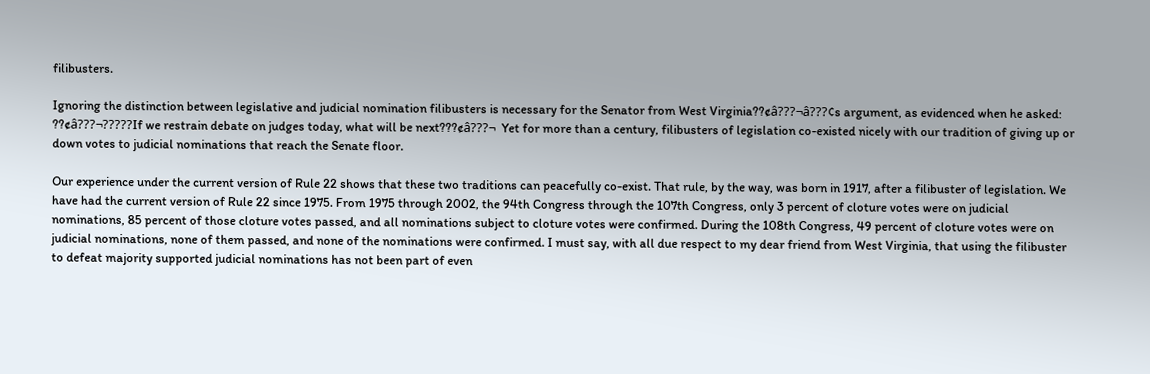filibusters.

Ignoring the distinction between legislative and judicial nomination filibusters is necessary for the Senator from West Virginia??¢â???¬â???¢s argument, as evidenced when he asked: ??¢â???¬?????If we restrain debate on judges today, what will be next???¢â???¬  Yet for more than a century, filibusters of legislation co-existed nicely with our tradition of giving up or down votes to judicial nominations that reach the Senate floor.

Our experience under the current version of Rule 22 shows that these two traditions can peacefully co-exist. That rule, by the way, was born in 1917, after a filibuster of legislation. We have had the current version of Rule 22 since 1975. From 1975 through 2002, the 94th Congress through the 107th Congress, only 3 percent of cloture votes were on judicial nominations, 85 percent of those cloture votes passed, and all nominations subject to cloture votes were confirmed. During the 108th Congress, 49 percent of cloture votes were on judicial nominations, none of them passed, and none of the nominations were confirmed. I must say, with all due respect to my dear friend from West Virginia, that using the filibuster to defeat majority supported judicial nominations has not been part of even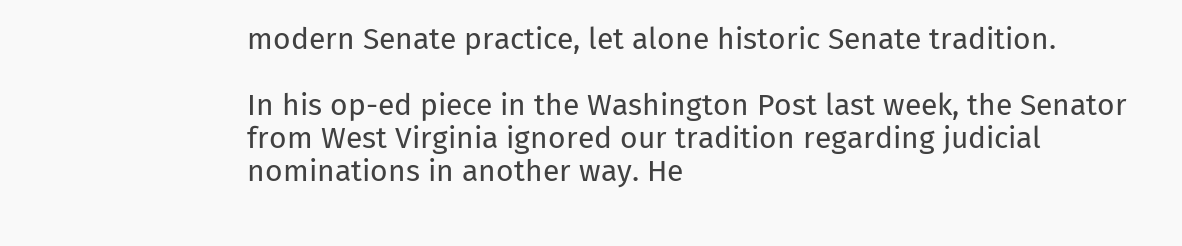modern Senate practice, let alone historic Senate tradition.

In his op-ed piece in the Washington Post last week, the Senator from West Virginia ignored our tradition regarding judicial nominations in another way. He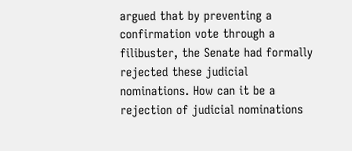argued that by preventing a confirmation vote through a filibuster, the Senate had formally rejected these judicial nominations. How can it be a rejection of judicial nominations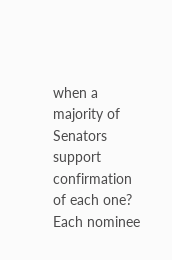when a majority of Senators support confirmation of each one? Each nominee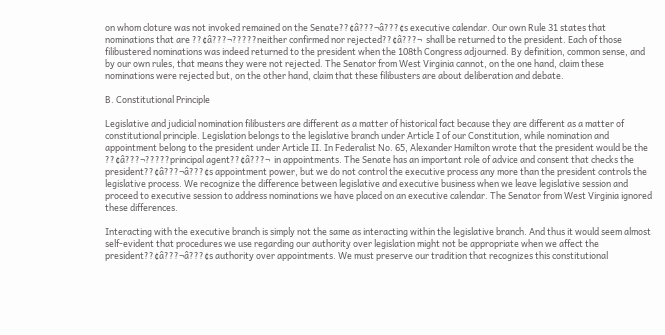on whom cloture was not invoked remained on the Senate??¢â???¬â???¢s executive calendar. Our own Rule 31 states that nominations that are ??¢â???¬?????neither confirmed nor rejected??¢â???¬  shall be returned to the president. Each of those filibustered nominations was indeed returned to the president when the 108th Congress adjourned. By definition, common sense, and by our own rules, that means they were not rejected. The Senator from West Virginia cannot, on the one hand, claim these nominations were rejected but, on the other hand, claim that these filibusters are about deliberation and debate.

B. Constitutional Principle

Legislative and judicial nomination filibusters are different as a matter of historical fact because they are different as a matter of constitutional principle. Legislation belongs to the legislative branch under Article I of our Constitution, while nomination and appointment belong to the president under Article II. In Federalist No. 65, Alexander Hamilton wrote that the president would be the ??¢â???¬?????principal agent??¢â???¬  in appointments. The Senate has an important role of advice and consent that checks the president??¢â???¬â???¢s appointment power, but we do not control the executive process any more than the president controls the legislative process. We recognize the difference between legislative and executive business when we leave legislative session and proceed to executive session to address nominations we have placed on an executive calendar. The Senator from West Virginia ignored these differences.

Interacting with the executive branch is simply not the same as interacting within the legislative branch. And thus it would seem almost self-evident that procedures we use regarding our authority over legislation might not be appropriate when we affect the president??¢â???¬â???¢s authority over appointments. We must preserve our tradition that recognizes this constitutional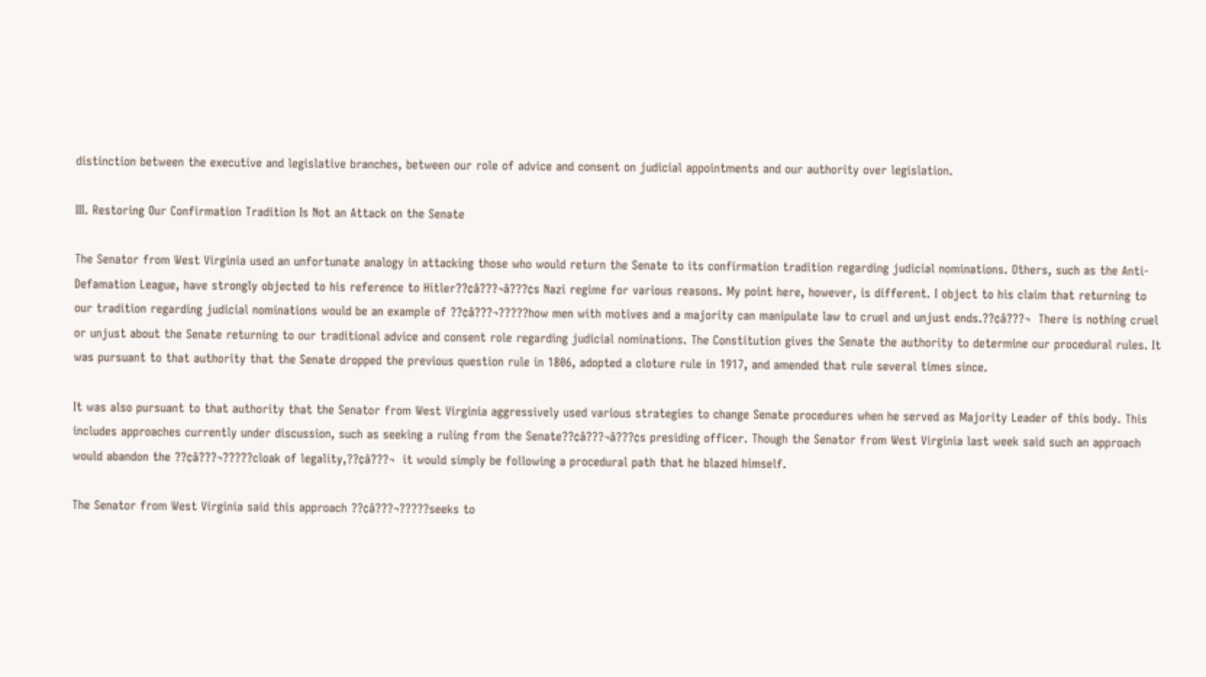distinction between the executive and legislative branches, between our role of advice and consent on judicial appointments and our authority over legislation.

III. Restoring Our Confirmation Tradition Is Not an Attack on the Senate

The Senator from West Virginia used an unfortunate analogy in attacking those who would return the Senate to its confirmation tradition regarding judicial nominations. Others, such as the Anti-Defamation League, have strongly objected to his reference to Hitler??¢â???¬â???¢s Nazi regime for various reasons. My point here, however, is different. I object to his claim that returning to our tradition regarding judicial nominations would be an example of ??¢â???¬?????how men with motives and a majority can manipulate law to cruel and unjust ends.??¢â???¬  There is nothing cruel or unjust about the Senate returning to our traditional advice and consent role regarding judicial nominations. The Constitution gives the Senate the authority to determine our procedural rules. It was pursuant to that authority that the Senate dropped the previous question rule in 1806, adopted a cloture rule in 1917, and amended that rule several times since.

It was also pursuant to that authority that the Senator from West Virginia aggressively used various strategies to change Senate procedures when he served as Majority Leader of this body. This includes approaches currently under discussion, such as seeking a ruling from the Senate??¢â???¬â???¢s presiding officer. Though the Senator from West Virginia last week said such an approach would abandon the ??¢â???¬?????cloak of legality,??¢â???¬  it would simply be following a procedural path that he blazed himself.

The Senator from West Virginia said this approach ??¢â???¬?????seeks to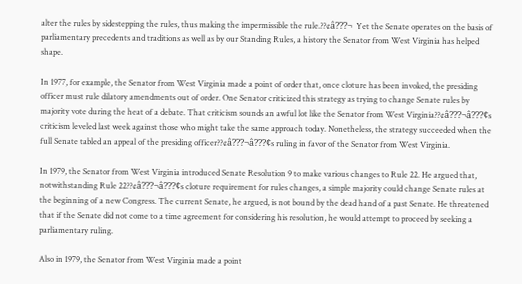alter the rules by sidestepping the rules, thus making the impermissible the rule.??¢â???¬  Yet the Senate operates on the basis of parliamentary precedents and traditions as well as by our Standing Rules, a history the Senator from West Virginia has helped shape.

In 1977, for example, the Senator from West Virginia made a point of order that, once cloture has been invoked, the presiding officer must rule dilatory amendments out of order. One Senator criticized this strategy as trying to change Senate rules by majority vote during the heat of a debate. That criticism sounds an awful lot like the Senator from West Virginia??¢â???¬â???¢s criticism leveled last week against those who might take the same approach today. Nonetheless, the strategy succeeded when the full Senate tabled an appeal of the presiding officer??¢â???¬â???¢s ruling in favor of the Senator from West Virginia.

In 1979, the Senator from West Virginia introduced Senate Resolution 9 to make various changes to Rule 22. He argued that, notwithstanding Rule 22??¢â???¬â???¢s cloture requirement for rules changes, a simple majority could change Senate rules at the beginning of a new Congress. The current Senate, he argued, is not bound by the dead hand of a past Senate. He threatened that if the Senate did not come to a time agreement for considering his resolution, he would attempt to proceed by seeking a parliamentary ruling.

Also in 1979, the Senator from West Virginia made a point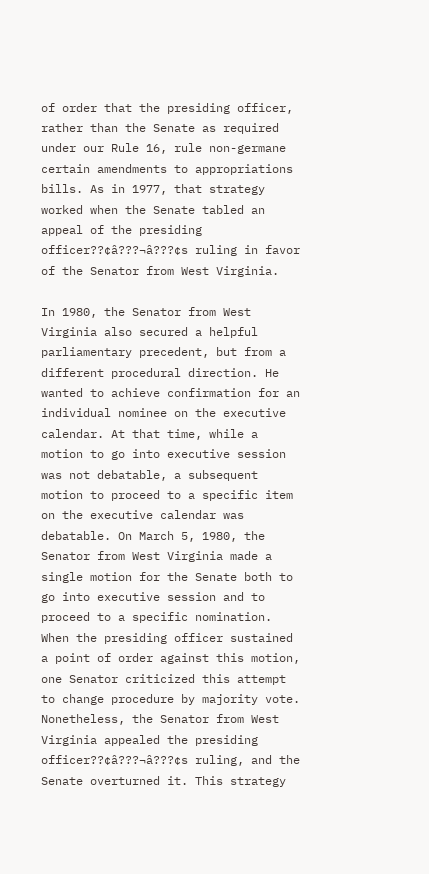of order that the presiding officer, rather than the Senate as required under our Rule 16, rule non-germane certain amendments to appropriations bills. As in 1977, that strategy worked when the Senate tabled an appeal of the presiding officer??¢â???¬â???¢s ruling in favor of the Senator from West Virginia.

In 1980, the Senator from West Virginia also secured a helpful parliamentary precedent, but from a different procedural direction. He wanted to achieve confirmation for an individual nominee on the executive calendar. At that time, while a motion to go into executive session was not debatable, a subsequent motion to proceed to a specific item on the executive calendar was debatable. On March 5, 1980, the Senator from West Virginia made a single motion for the Senate both to go into executive session and to proceed to a specific nomination. When the presiding officer sustained a point of order against this motion, one Senator criticized this attempt to change procedure by majority vote. Nonetheless, the Senator from West Virginia appealed the presiding officer??¢â???¬â???¢s ruling, and the Senate overturned it. This strategy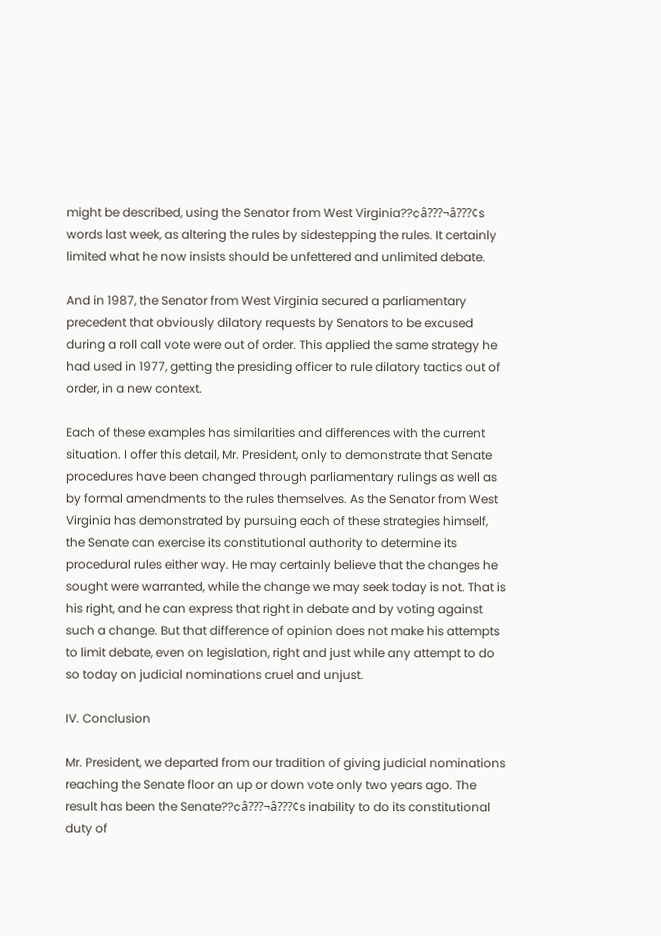might be described, using the Senator from West Virginia??¢â???¬â???¢s words last week, as altering the rules by sidestepping the rules. It certainly limited what he now insists should be unfettered and unlimited debate.

And in 1987, the Senator from West Virginia secured a parliamentary precedent that obviously dilatory requests by Senators to be excused during a roll call vote were out of order. This applied the same strategy he had used in 1977, getting the presiding officer to rule dilatory tactics out of order, in a new context.

Each of these examples has similarities and differences with the current situation. I offer this detail, Mr. President, only to demonstrate that Senate procedures have been changed through parliamentary rulings as well as by formal amendments to the rules themselves. As the Senator from West Virginia has demonstrated by pursuing each of these strategies himself, the Senate can exercise its constitutional authority to determine its procedural rules either way. He may certainly believe that the changes he sought were warranted, while the change we may seek today is not. That is his right, and he can express that right in debate and by voting against such a change. But that difference of opinion does not make his attempts to limit debate, even on legislation, right and just while any attempt to do so today on judicial nominations cruel and unjust.

IV. Conclusion

Mr. President, we departed from our tradition of giving judicial nominations reaching the Senate floor an up or down vote only two years ago. The result has been the Senate??¢â???¬â???¢s inability to do its constitutional duty of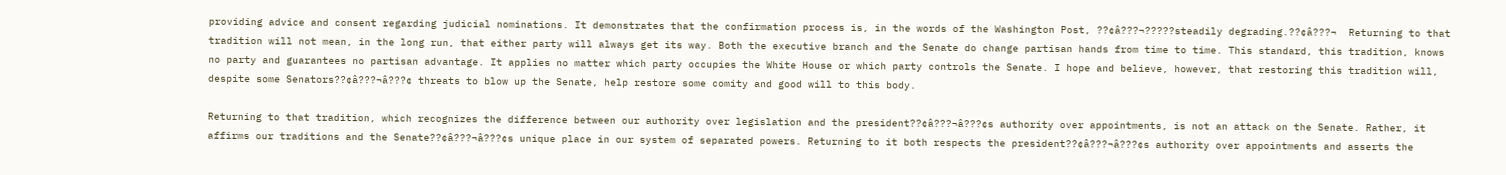providing advice and consent regarding judicial nominations. It demonstrates that the confirmation process is, in the words of the Washington Post, ??¢â???¬?????steadily degrading.??¢â???¬  Returning to that tradition will not mean, in the long run, that either party will always get its way. Both the executive branch and the Senate do change partisan hands from time to time. This standard, this tradition, knows no party and guarantees no partisan advantage. It applies no matter which party occupies the White House or which party controls the Senate. I hope and believe, however, that restoring this tradition will, despite some Senators??¢â???¬â???¢ threats to blow up the Senate, help restore some comity and good will to this body.

Returning to that tradition, which recognizes the difference between our authority over legislation and the president??¢â???¬â???¢s authority over appointments, is not an attack on the Senate. Rather, it affirms our traditions and the Senate??¢â???¬â???¢s unique place in our system of separated powers. Returning to it both respects the president??¢â???¬â???¢s authority over appointments and asserts the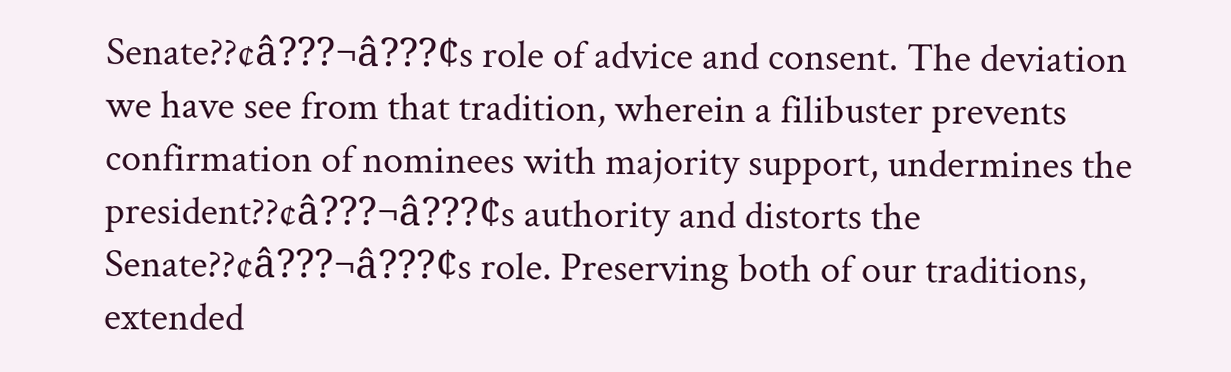Senate??¢â???¬â???¢s role of advice and consent. The deviation we have see from that tradition, wherein a filibuster prevents confirmation of nominees with majority support, undermines the president??¢â???¬â???¢s authority and distorts the Senate??¢â???¬â???¢s role. Preserving both of our traditions, extended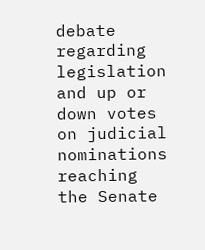debate regarding legislation and up or down votes on judicial nominations reaching the Senate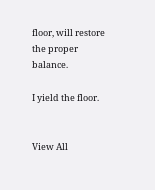floor, will restore the proper balance.

I yield the floor.


View All